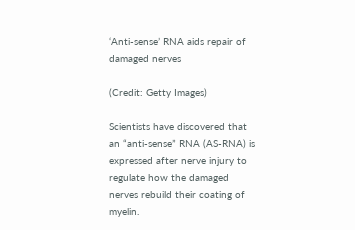‘Anti-sense’ RNA aids repair of damaged nerves

(Credit: Getty Images)

Scientists have discovered that an “anti-sense” RNA (AS-RNA) is expressed after nerve injury to regulate how the damaged nerves rebuild their coating of myelin.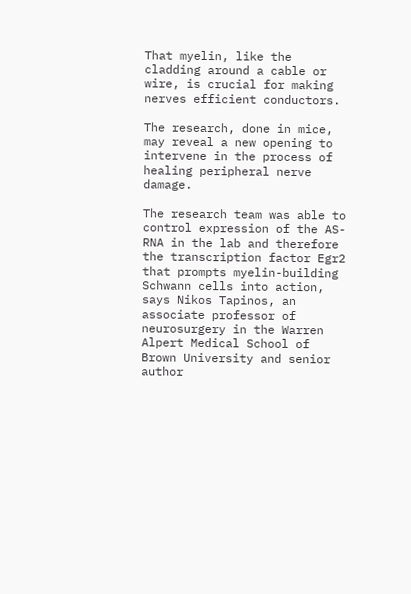That myelin, like the cladding around a cable or wire, is crucial for making nerves efficient conductors.

The research, done in mice, may reveal a new opening to intervene in the process of healing peripheral nerve damage.

The research team was able to control expression of the AS-RNA in the lab and therefore the transcription factor Egr2 that prompts myelin-building Schwann cells into action, says Nikos Tapinos, an associate professor of neurosurgery in the Warren Alpert Medical School of Brown University and senior author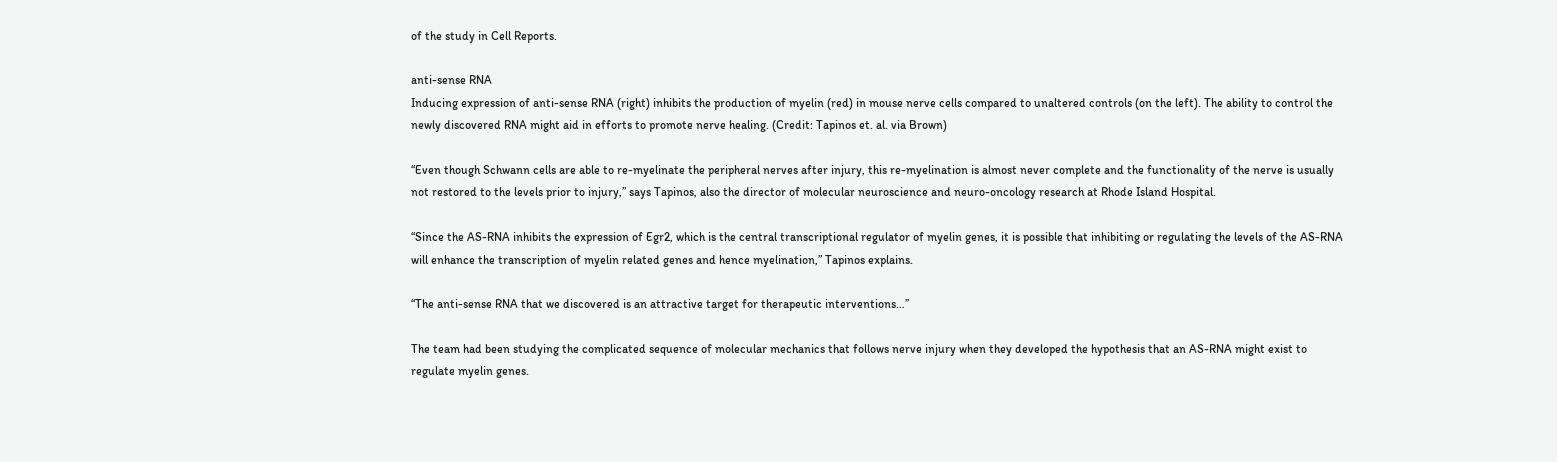of the study in Cell Reports.

anti-sense RNA
Inducing expression of anti-sense RNA (right) inhibits the production of myelin (red) in mouse nerve cells compared to unaltered controls (on the left). The ability to control the newly discovered RNA might aid in efforts to promote nerve healing. (Credit: Tapinos et. al. via Brown)

“Even though Schwann cells are able to re-myelinate the peripheral nerves after injury, this re-myelination is almost never complete and the functionality of the nerve is usually not restored to the levels prior to injury,” says Tapinos, also the director of molecular neuroscience and neuro-oncology research at Rhode Island Hospital.

“Since the AS-RNA inhibits the expression of Egr2, which is the central transcriptional regulator of myelin genes, it is possible that inhibiting or regulating the levels of the AS-RNA will enhance the transcription of myelin related genes and hence myelination,” Tapinos explains.

“The anti-sense RNA that we discovered is an attractive target for therapeutic interventions…”

The team had been studying the complicated sequence of molecular mechanics that follows nerve injury when they developed the hypothesis that an AS-RNA might exist to regulate myelin genes.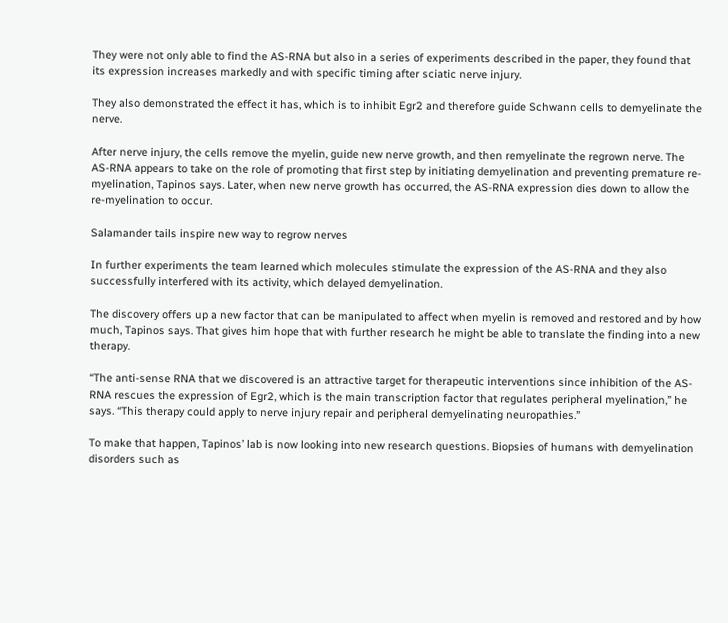They were not only able to find the AS-RNA but also in a series of experiments described in the paper, they found that its expression increases markedly and with specific timing after sciatic nerve injury.

They also demonstrated the effect it has, which is to inhibit Egr2 and therefore guide Schwann cells to demyelinate the nerve.

After nerve injury, the cells remove the myelin, guide new nerve growth, and then remyelinate the regrown nerve. The AS-RNA appears to take on the role of promoting that first step by initiating demyelination and preventing premature re-myelination, Tapinos says. Later, when new nerve growth has occurred, the AS-RNA expression dies down to allow the re-myelination to occur.

Salamander tails inspire new way to regrow nerves

In further experiments the team learned which molecules stimulate the expression of the AS-RNA and they also successfully interfered with its activity, which delayed demyelination.

The discovery offers up a new factor that can be manipulated to affect when myelin is removed and restored and by how much, Tapinos says. That gives him hope that with further research he might be able to translate the finding into a new therapy.

“The anti-sense RNA that we discovered is an attractive target for therapeutic interventions since inhibition of the AS-RNA rescues the expression of Egr2, which is the main transcription factor that regulates peripheral myelination,” he says. “This therapy could apply to nerve injury repair and peripheral demyelinating neuropathies.”

To make that happen, Tapinos’ lab is now looking into new research questions. Biopsies of humans with demyelination disorders such as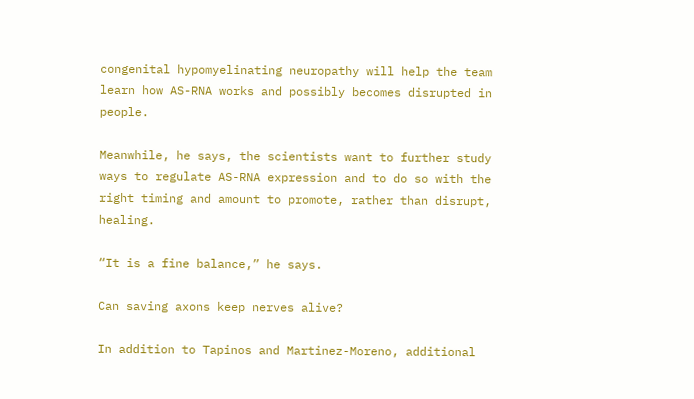congenital hypomyelinating neuropathy will help the team learn how AS-RNA works and possibly becomes disrupted in people.

Meanwhile, he says, the scientists want to further study ways to regulate AS-RNA expression and to do so with the right timing and amount to promote, rather than disrupt, healing.

“It is a fine balance,” he says.

Can saving axons keep nerves alive?

In addition to Tapinos and Martinez-Moreno, additional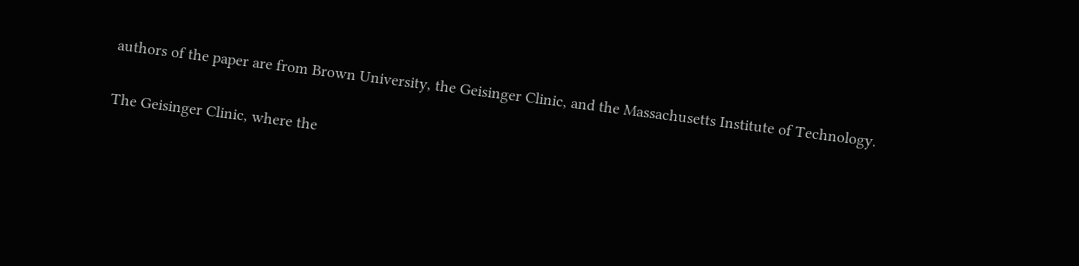authors of the paper are from Brown University, the Geisinger Clinic, and the Massachusetts Institute of Technology.

The Geisinger Clinic, where the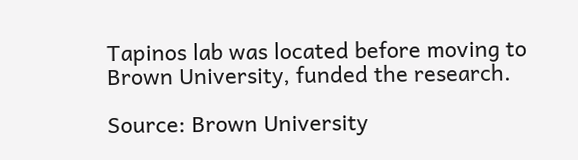Tapinos lab was located before moving to Brown University, funded the research.

Source: Brown University